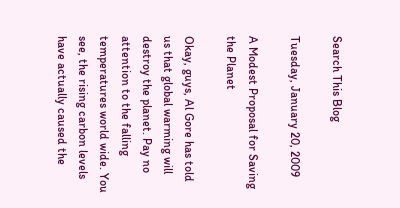Search This Blog

Tuesday, January 20, 2009

A Modest Proposal for Saving the Planet

Okay, guys, Al Gore has told us that global warming will destroy the planet. Pay no attention to the falling temperatures world wide. You see, the rising carbon levels have actually caused the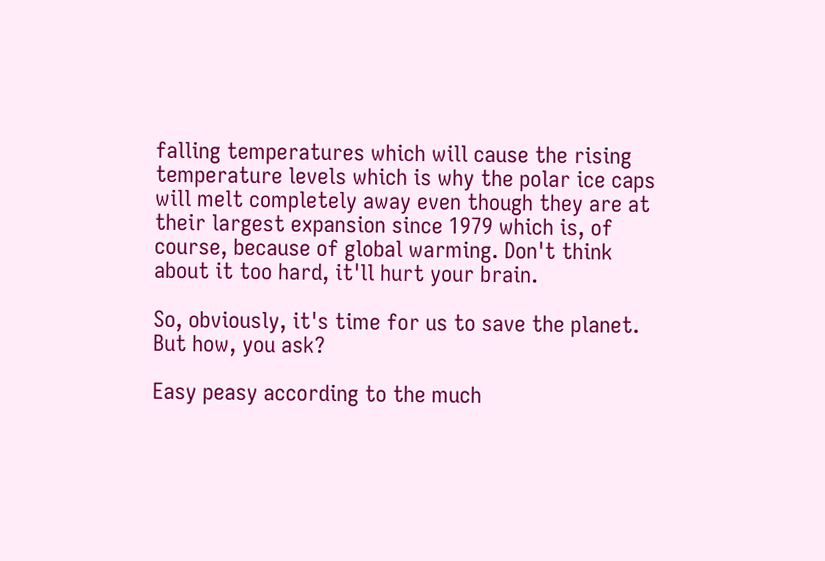falling temperatures which will cause the rising temperature levels which is why the polar ice caps will melt completely away even though they are at their largest expansion since 1979 which is, of course, because of global warming. Don't think about it too hard, it'll hurt your brain.

So, obviously, it's time for us to save the planet. But how, you ask?

Easy peasy according to the much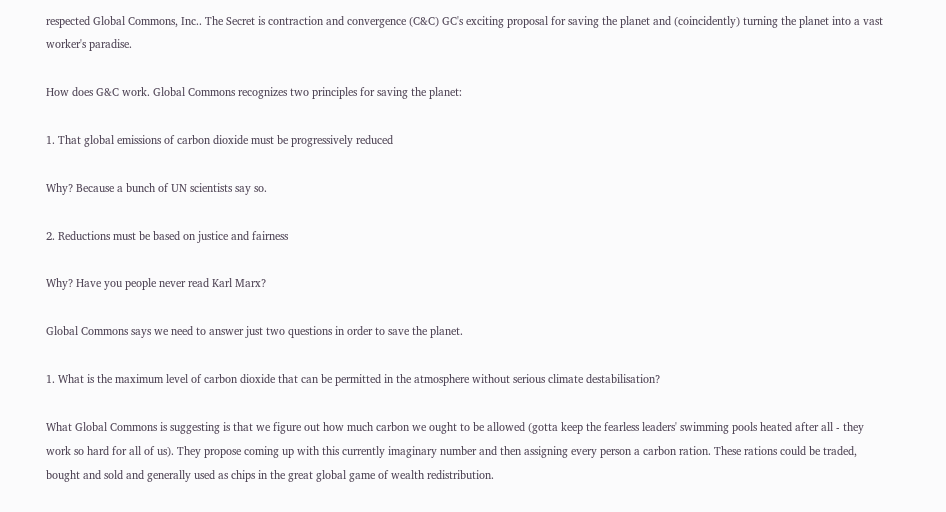respected Global Commons, Inc.. The Secret is contraction and convergence (C&C) GC's exciting proposal for saving the planet and (coincidently) turning the planet into a vast worker's paradise.

How does G&C work. Global Commons recognizes two principles for saving the planet:

1. That global emissions of carbon dioxide must be progressively reduced

Why? Because a bunch of UN scientists say so.

2. Reductions must be based on justice and fairness

Why? Have you people never read Karl Marx?

Global Commons says we need to answer just two questions in order to save the planet.

1. What is the maximum level of carbon dioxide that can be permitted in the atmosphere without serious climate destabilisation?

What Global Commons is suggesting is that we figure out how much carbon we ought to be allowed (gotta keep the fearless leaders' swimming pools heated after all - they work so hard for all of us). They propose coming up with this currently imaginary number and then assigning every person a carbon ration. These rations could be traded, bought and sold and generally used as chips in the great global game of wealth redistribution.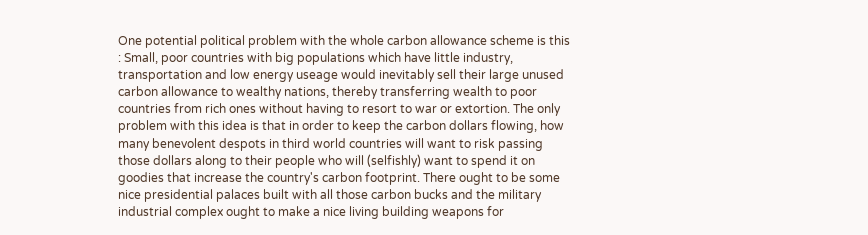One potential political problem with the whole carbon allowance scheme is this
: Small, poor countries with big populations which have little industry, transportation and low energy useage would inevitably sell their large unused carbon allowance to wealthy nations, thereby transferring wealth to poor countries from rich ones without having to resort to war or extortion. The only problem with this idea is that in order to keep the carbon dollars flowing, how many benevolent despots in third world countries will want to risk passing those dollars along to their people who will (selfishly) want to spend it on goodies that increase the country's carbon footprint. There ought to be some nice presidential palaces built with all those carbon bucks and the military industrial complex ought to make a nice living building weapons for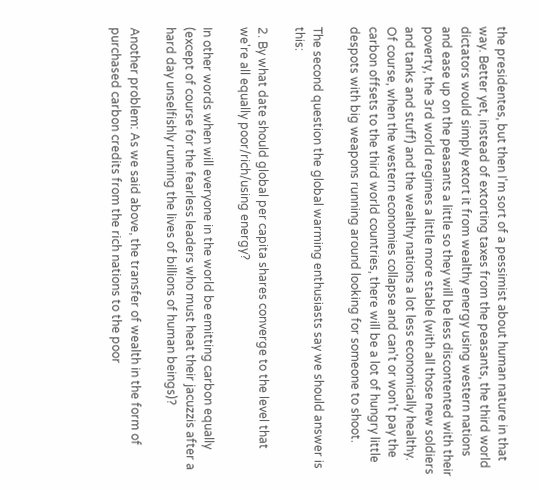the presidentes, but then I'm sort of a pessimist about human nature in that way. Better yet, instead of extorting taxes from the peasants, the third world dictators would simply extort it from wealthy energy using western nations and ease up on the peasants a little so they will be less discontented with their poverty, the 3rd world regimes a little more stable (with all those new soldiers and tanks and stuff) and the wealthy nations a lot less economically healthy. Of course, when the western economies collapse and can't or won't pay the carbon offsets to the third world countries, there will be a lot of hungry little despots with big weapons running around looking for someone to shoot.

The second question the global warming enthusiasts say we should answer is this:

2. By what date should global per capita shares converge to the level that we're all equally poor/rich/using energy?

In other words when will everyone in the world be emitting carbon equally (except of course for the fearless leaders who must heat their jacuzzis after a hard day unselfishly running the lives of billions of human beings)?

Another problem: As we said above, the transfer of wealth in the form of purchased carbon credits from the rich nations to the poor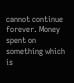cannot continue forever. Money spent on something which is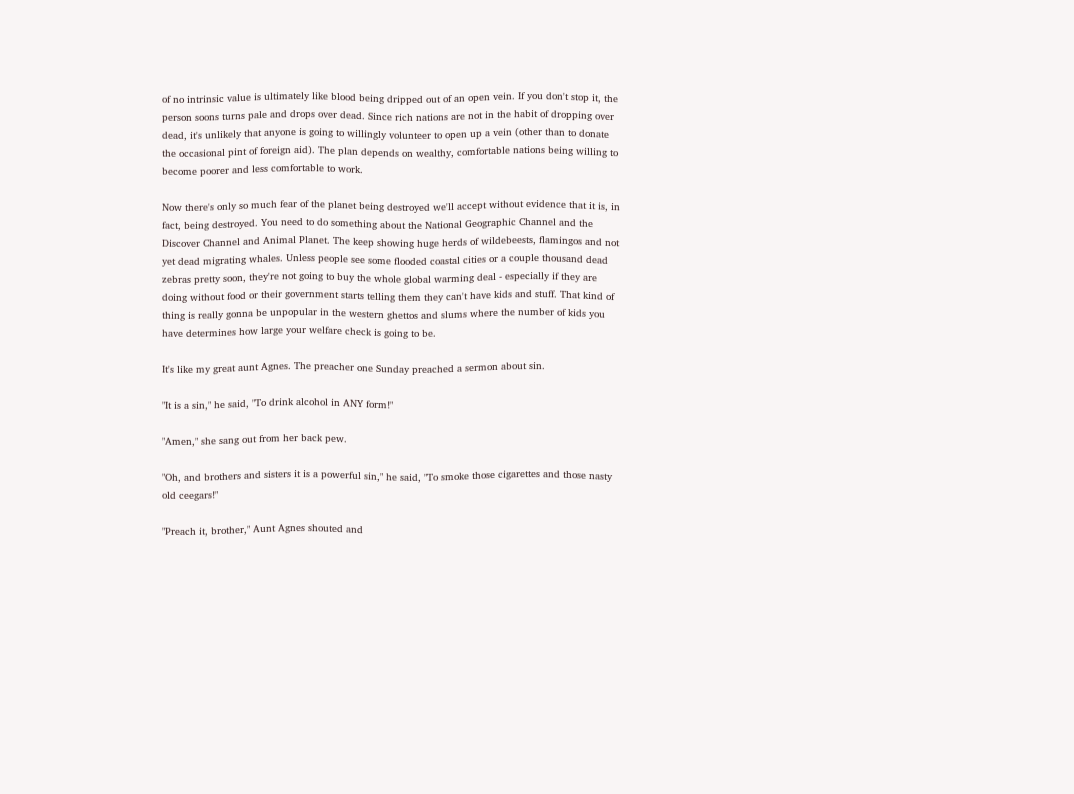of no intrinsic value is ultimately like blood being dripped out of an open vein. If you don't stop it, the person soons turns pale and drops over dead. Since rich nations are not in the habit of dropping over dead, it's unlikely that anyone is going to willingly volunteer to open up a vein (other than to donate the occasional pint of foreign aid). The plan depends on wealthy, comfortable nations being willing to become poorer and less comfortable to work.

Now there's only so much fear of the planet being destroyed we'll accept without evidence that it is, in fact, being destroyed. You need to do something about the National Geographic Channel and the Discover Channel and Animal Planet. The keep showing huge herds of wildebeests, flamingos and not yet dead migrating whales. Unless people see some flooded coastal cities or a couple thousand dead zebras pretty soon, they're not going to buy the whole global warming deal - especially if they are doing without food or their government starts telling them they can't have kids and stuff. That kind of thing is really gonna be unpopular in the western ghettos and slums where the number of kids you have determines how large your welfare check is going to be.

It's like my great aunt Agnes. The preacher one Sunday preached a sermon about sin.

"It is a sin," he said, "To drink alcohol in ANY form!"

"Amen," she sang out from her back pew.

"Oh, and brothers and sisters it is a powerful sin," he said, "To smoke those cigarettes and those nasty old ceegars!"

"Preach it, brother," Aunt Agnes shouted and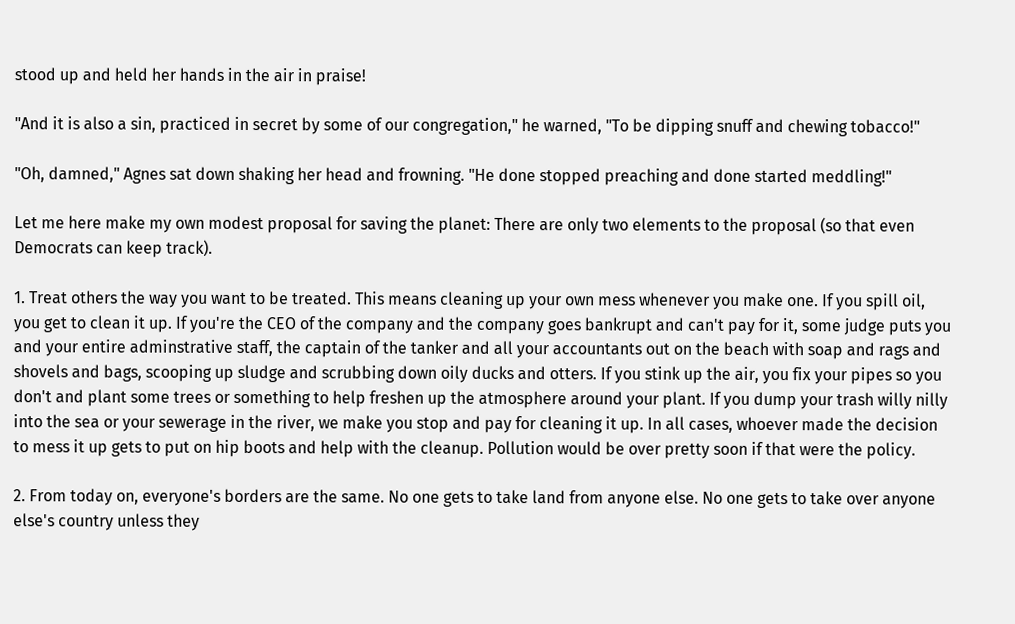stood up and held her hands in the air in praise!

"And it is also a sin, practiced in secret by some of our congregation," he warned, "To be dipping snuff and chewing tobacco!"

"Oh, damned," Agnes sat down shaking her head and frowning. "He done stopped preaching and done started meddling!"

Let me here make my own modest proposal for saving the planet: There are only two elements to the proposal (so that even Democrats can keep track).

1. Treat others the way you want to be treated. This means cleaning up your own mess whenever you make one. If you spill oil, you get to clean it up. If you're the CEO of the company and the company goes bankrupt and can't pay for it, some judge puts you and your entire adminstrative staff, the captain of the tanker and all your accountants out on the beach with soap and rags and shovels and bags, scooping up sludge and scrubbing down oily ducks and otters. If you stink up the air, you fix your pipes so you don't and plant some trees or something to help freshen up the atmosphere around your plant. If you dump your trash willy nilly into the sea or your sewerage in the river, we make you stop and pay for cleaning it up. In all cases, whoever made the decision to mess it up gets to put on hip boots and help with the cleanup. Pollution would be over pretty soon if that were the policy.

2. From today on, everyone's borders are the same. No one gets to take land from anyone else. No one gets to take over anyone else's country unless they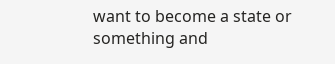want to become a state or something and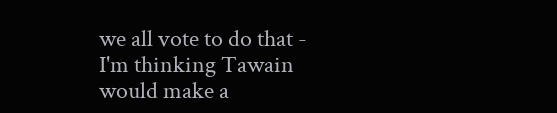we all vote to do that - I'm thinking Tawain would make a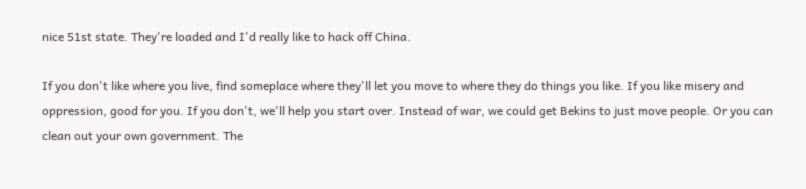nice 51st state. They're loaded and I'd really like to hack off China.

If you don't like where you live, find someplace where they'll let you move to where they do things you like. If you like misery and oppression, good for you. If you don't, we'll help you start over. Instead of war, we could get Bekins to just move people. Or you can clean out your own government. The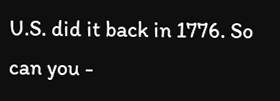U.S. did it back in 1776. So can you -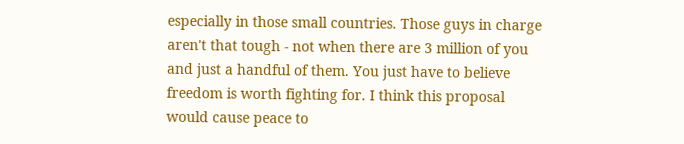especially in those small countries. Those guys in charge aren't that tough - not when there are 3 million of you and just a handful of them. You just have to believe freedom is worth fighting for. I think this proposal would cause peace to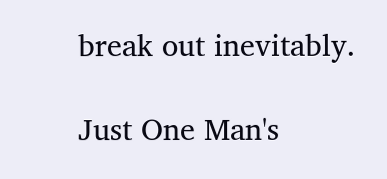break out inevitably.

Just One Man's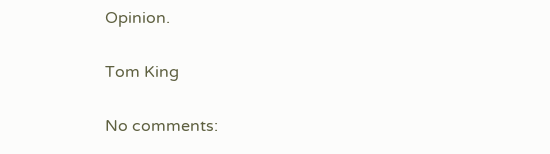Opinion.

Tom King

No comments: